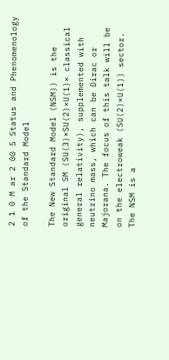2 1 0 M ar 2 00 5 Status and Phenomenology of the Standard Model

The New Standard Model (NSM)) is the original SM (SU(3)×SU(2)×U(1)× classical general relativity), supplemented with neutrino mass, which can be Dirac or Majorana. The focus of this talk will be on the electroweak (SU(2)×U(1)) sector. The NSM is a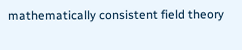mathematically consistent field theory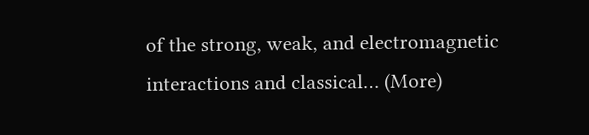of the strong, weak, and electromagnetic interactions and classical… (More)